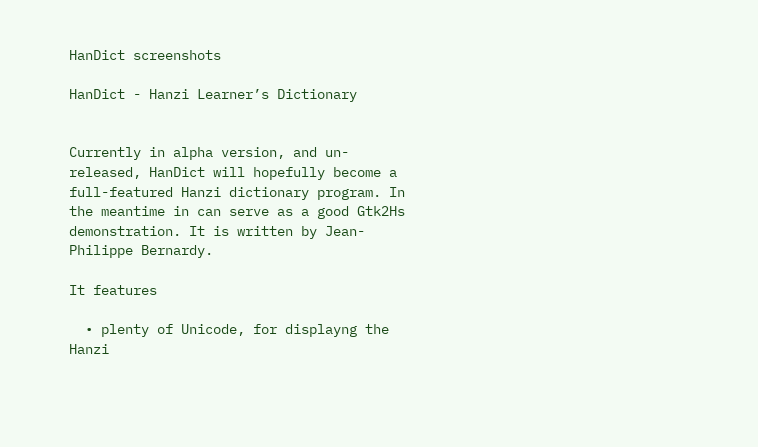HanDict screenshots

HanDict - Hanzi Learner’s Dictionary


Currently in alpha version, and un-released, HanDict will hopefully become a full-featured Hanzi dictionary program. In the meantime in can serve as a good Gtk2Hs demonstration. It is written by Jean-Philippe Bernardy.

It features

  • plenty of Unicode, for displayng the Hanzi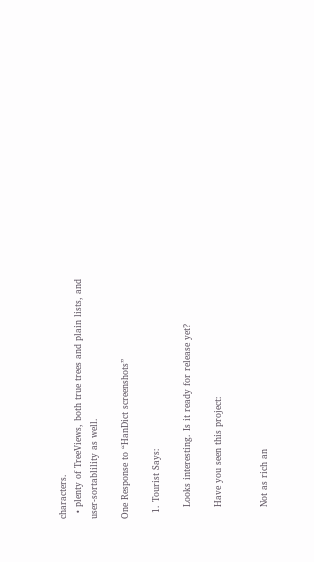characters.
  • plenty of TreeViews, both true trees and plain lists, and user-sortablility as well.

One Response to “HanDict screenshots”

  1. Tourist Says:

    Looks interesting. Is it ready for release yet?

    Have you seen this project:


    Not as rich an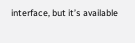interface, but it’s available